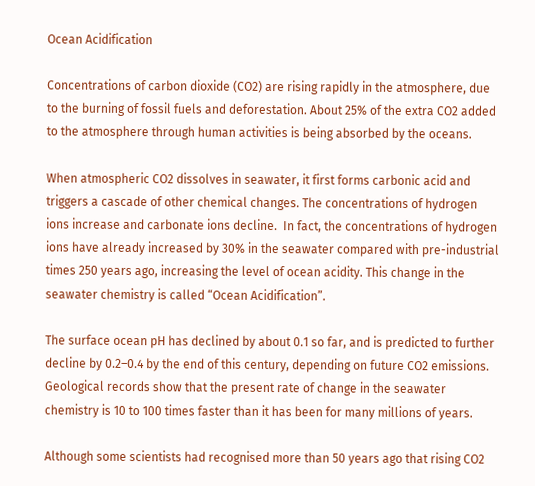Ocean Acidification

Concentrations of carbon dioxide (CO2) are rising rapidly in the atmosphere, due to the burning of fossil fuels and deforestation. About 25% of the extra CO2 added to the atmosphere through human activities is being absorbed by the oceans.

When atmospheric CO2 dissolves in seawater, it first forms carbonic acid and triggers a cascade of other chemical changes. The concentrations of hydrogen ions increase and carbonate ions decline.  In fact, the concentrations of hydrogen ions have already increased by 30% in the seawater compared with pre-industrial times 250 years ago, increasing the level of ocean acidity. This change in the seawater chemistry is called “Ocean Acidification”.

The surface ocean pH has declined by about 0.1 so far, and is predicted to further decline by 0.2–0.4 by the end of this century, depending on future CO2 emissions. Geological records show that the present rate of change in the seawater chemistry is 10 to 100 times faster than it has been for many millions of years.

Although some scientists had recognised more than 50 years ago that rising CO2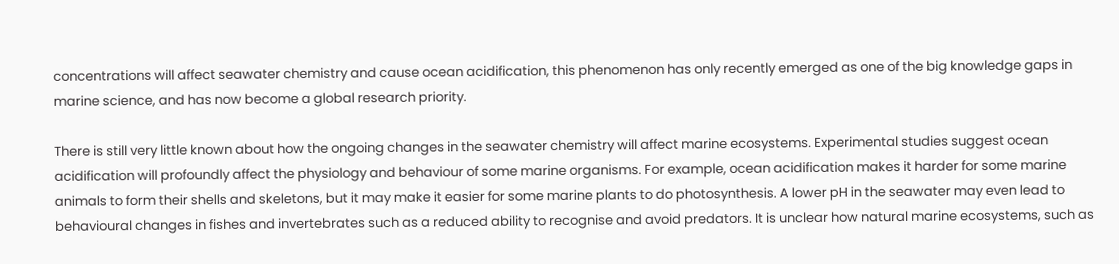concentrations will affect seawater chemistry and cause ocean acidification, this phenomenon has only recently emerged as one of the big knowledge gaps in marine science, and has now become a global research priority.

There is still very little known about how the ongoing changes in the seawater chemistry will affect marine ecosystems. Experimental studies suggest ocean acidification will profoundly affect the physiology and behaviour of some marine organisms. For example, ocean acidification makes it harder for some marine animals to form their shells and skeletons, but it may make it easier for some marine plants to do photosynthesis. A lower pH in the seawater may even lead to behavioural changes in fishes and invertebrates such as a reduced ability to recognise and avoid predators. It is unclear how natural marine ecosystems, such as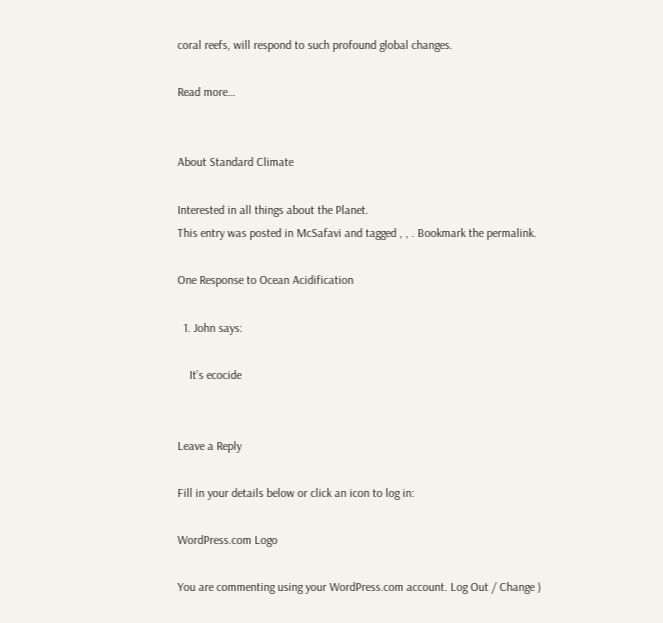coral reefs, will respond to such profound global changes.

Read more…


About Standard Climate

Interested in all things about the Planet.
This entry was posted in McSafavi and tagged , , . Bookmark the permalink.

One Response to Ocean Acidification

  1. John says:

    It’s ecocide


Leave a Reply

Fill in your details below or click an icon to log in:

WordPress.com Logo

You are commenting using your WordPress.com account. Log Out / Change )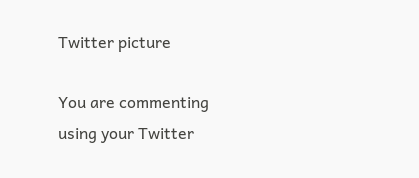Twitter picture

You are commenting using your Twitter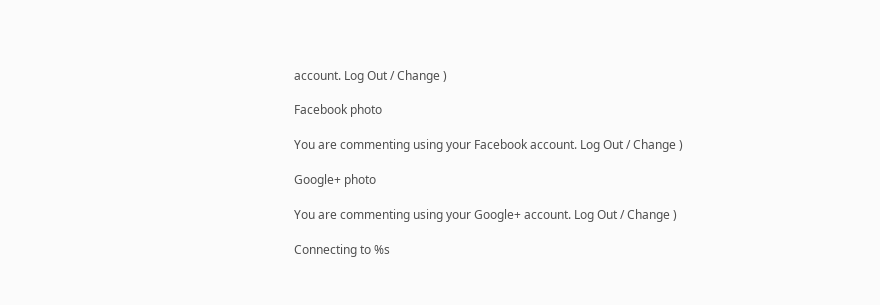account. Log Out / Change )

Facebook photo

You are commenting using your Facebook account. Log Out / Change )

Google+ photo

You are commenting using your Google+ account. Log Out / Change )

Connecting to %s